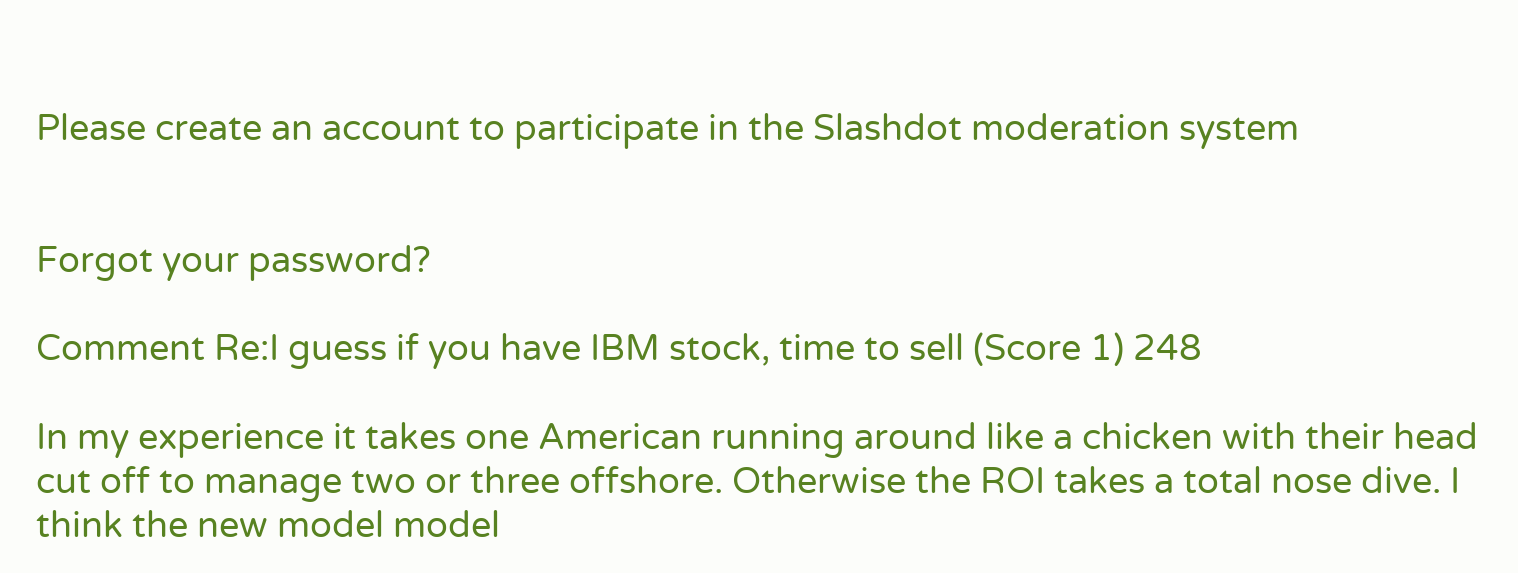Please create an account to participate in the Slashdot moderation system


Forgot your password?

Comment Re:I guess if you have IBM stock, time to sell (Score 1) 248

In my experience it takes one American running around like a chicken with their head cut off to manage two or three offshore. Otherwise the ROI takes a total nose dive. I think the new model model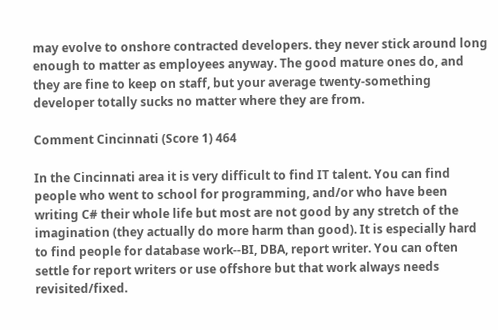may evolve to onshore contracted developers. they never stick around long enough to matter as employees anyway. The good mature ones do, and they are fine to keep on staff, but your average twenty-something developer totally sucks no matter where they are from.

Comment Cincinnati (Score 1) 464

In the Cincinnati area it is very difficult to find IT talent. You can find people who went to school for programming, and/or who have been writing C# their whole life but most are not good by any stretch of the imagination (they actually do more harm than good). It is especially hard to find people for database work--BI, DBA, report writer. You can often settle for report writers or use offshore but that work always needs revisited/fixed.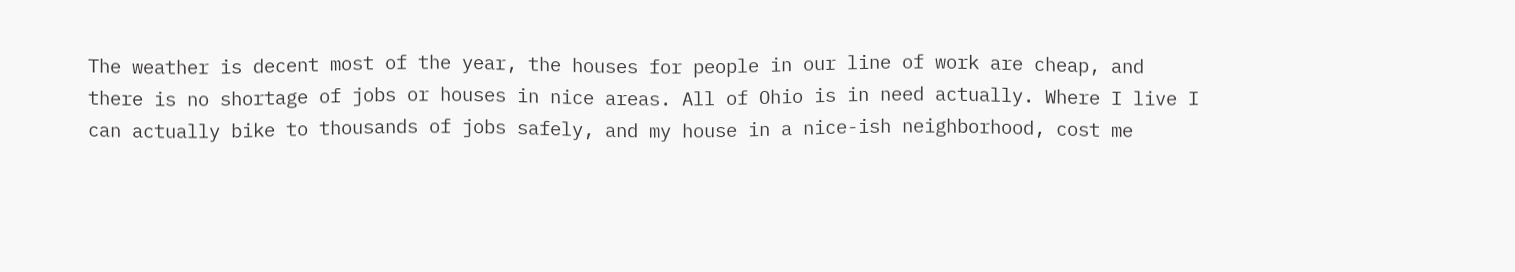The weather is decent most of the year, the houses for people in our line of work are cheap, and there is no shortage of jobs or houses in nice areas. All of Ohio is in need actually. Where I live I can actually bike to thousands of jobs safely, and my house in a nice-ish neighborhood, cost me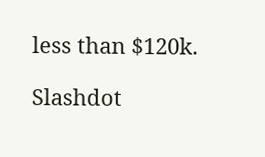less than $120k.

Slashdot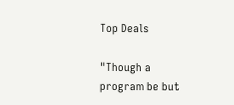Top Deals

"Though a program be but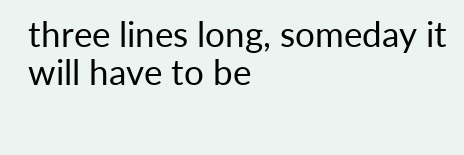three lines long, someday it will have to be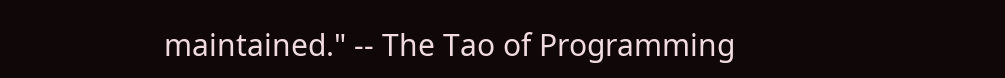maintained." -- The Tao of Programming